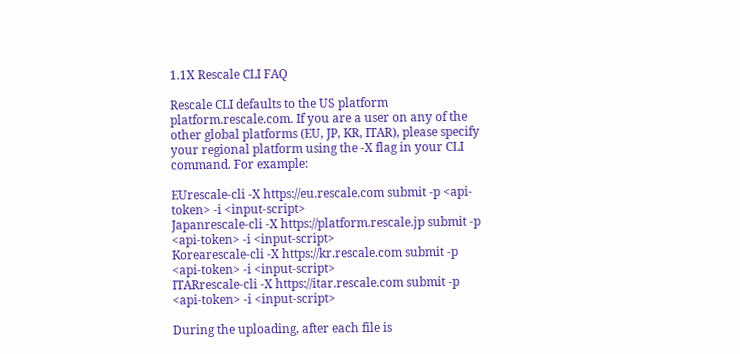1.1X Rescale CLI FAQ

Rescale CLI defaults to the US platform platform.rescale.com. If you are a user on any of the other global platforms (EU, JP, KR, ITAR), please specify your regional platform using the -X flag in your CLI command. For example:

EUrescale-cli -X https://eu.rescale.com submit -p <api-token> -i <input-script>
Japanrescale-cli -X https://platform.rescale.jp submit -p <api-token> -i <input-script>
Korearescale-cli -X https://kr.rescale.com submit -p <api-token> -i <input-script>
ITARrescale-cli -X https://itar.rescale.com submit -p <api-token> -i <input-script>

During the uploading, after each file is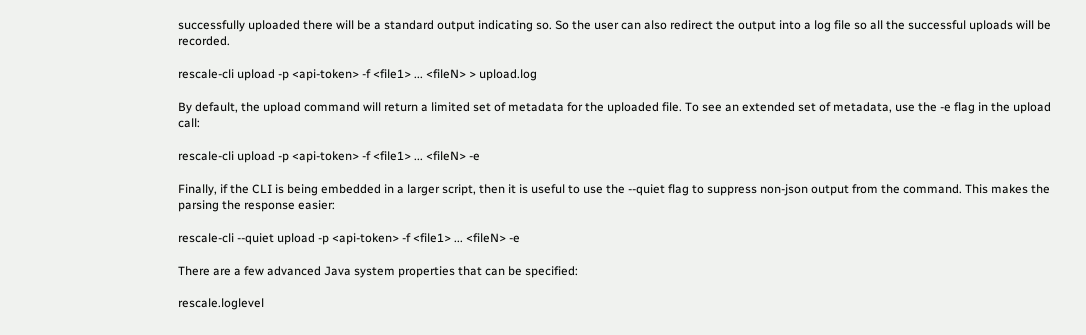successfully uploaded there will be a standard output indicating so. So the user can also redirect the output into a log file so all the successful uploads will be recorded.

rescale-cli upload -p <api-token> -f <file1> ... <fileN> > upload.log

By default, the upload command will return a limited set of metadata for the uploaded file. To see an extended set of metadata, use the -e flag in the upload call:

rescale-cli upload -p <api-token> -f <file1> ... <fileN> -e

Finally, if the CLI is being embedded in a larger script, then it is useful to use the --quiet flag to suppress non-json output from the command. This makes the parsing the response easier:

rescale-cli --quiet upload -p <api-token> -f <file1> ... <fileN> -e

There are a few advanced Java system properties that can be specified:

rescale.loglevel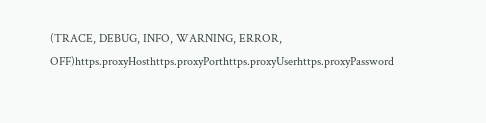(TRACE, DEBUG, INFO, WARNING, ERROR, OFF)https.proxyHosthttps.proxyPorthttps.proxyUserhttps.proxyPassword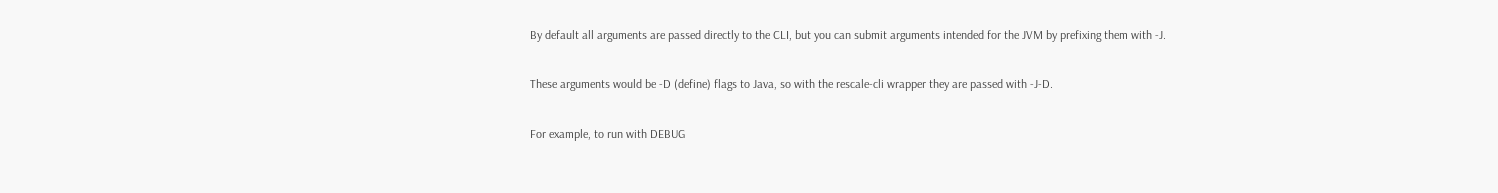By default all arguments are passed directly to the CLI, but you can submit arguments intended for the JVM by prefixing them with -J.

These arguments would be -D (define) flags to Java, so with the rescale-cli wrapper they are passed with -J-D.

For example, to run with DEBUG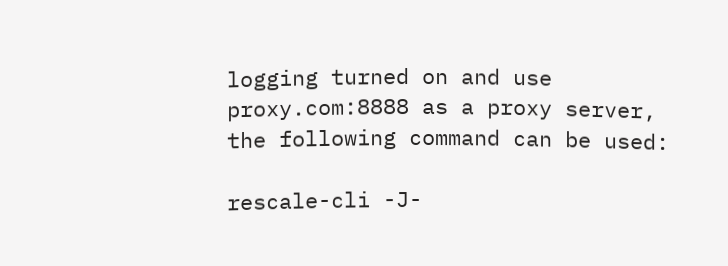logging turned on and use proxy.com:8888 as a proxy server, the following command can be used:

rescale-cli -J-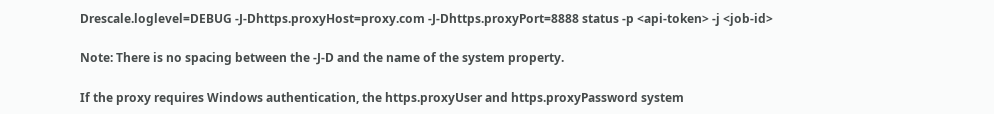Drescale.loglevel=DEBUG -J-Dhttps.proxyHost=proxy.com -J-Dhttps.proxyPort=8888 status -p <api-token> -j <job-id>

Note: There is no spacing between the -J-D and the name of the system property.

If the proxy requires Windows authentication, the https.proxyUser and https.proxyPassword system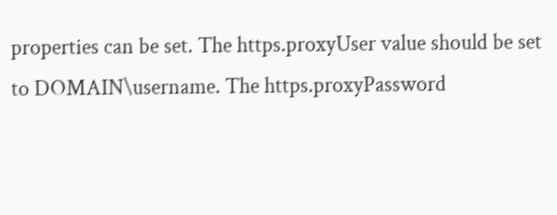properties can be set. The https.proxyUser value should be set to DOMAIN\username. The https.proxyPassword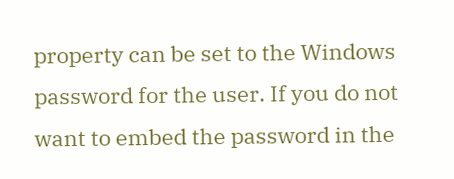property can be set to the Windows password for the user. If you do not want to embed the password in the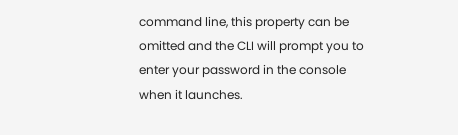command line, this property can be omitted and the CLI will prompt you to enter your password in the console when it launches.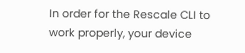In order for the Rescale CLI to work properly, your device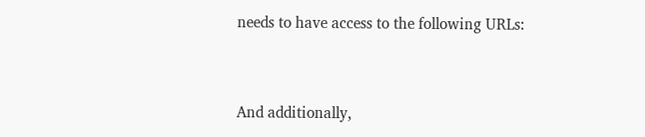needs to have access to the following URLs:


And additionally,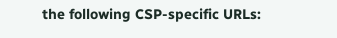the following CSP-specific URLs: